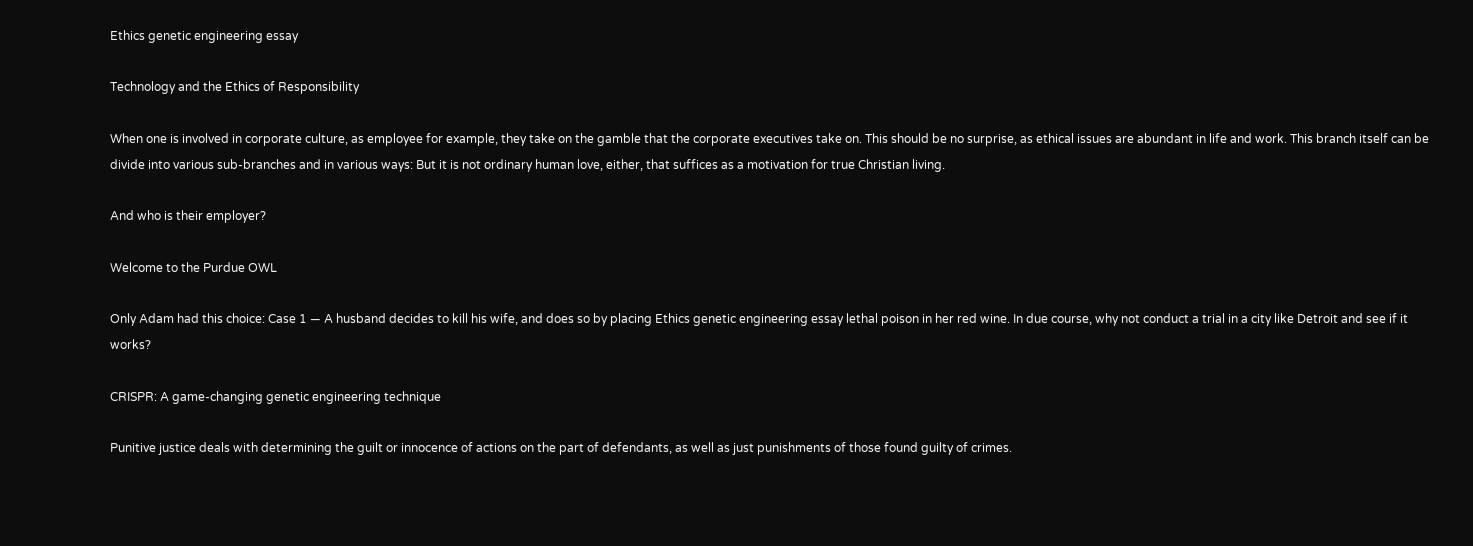Ethics genetic engineering essay

Technology and the Ethics of Responsibility

When one is involved in corporate culture, as employee for example, they take on the gamble that the corporate executives take on. This should be no surprise, as ethical issues are abundant in life and work. This branch itself can be divide into various sub-branches and in various ways: But it is not ordinary human love, either, that suffices as a motivation for true Christian living.

And who is their employer?

Welcome to the Purdue OWL

Only Adam had this choice: Case 1 — A husband decides to kill his wife, and does so by placing Ethics genetic engineering essay lethal poison in her red wine. In due course, why not conduct a trial in a city like Detroit and see if it works?

CRISPR: A game-changing genetic engineering technique

Punitive justice deals with determining the guilt or innocence of actions on the part of defendants, as well as just punishments of those found guilty of crimes.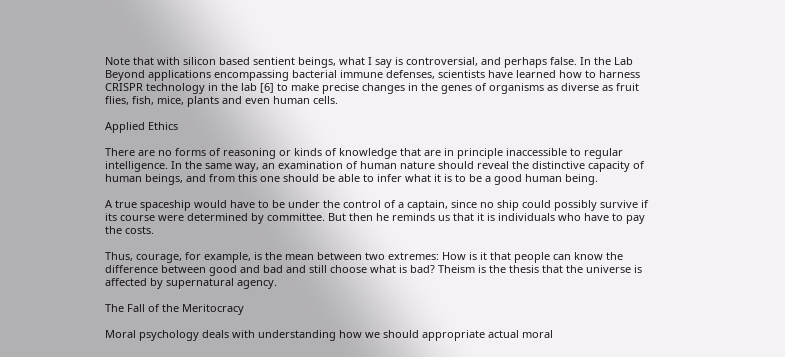Note that with silicon based sentient beings, what I say is controversial, and perhaps false. In the Lab Beyond applications encompassing bacterial immune defenses, scientists have learned how to harness CRISPR technology in the lab [6] to make precise changes in the genes of organisms as diverse as fruit flies, fish, mice, plants and even human cells.

Applied Ethics

There are no forms of reasoning or kinds of knowledge that are in principle inaccessible to regular intelligence. In the same way, an examination of human nature should reveal the distinctive capacity of human beings, and from this one should be able to infer what it is to be a good human being.

A true spaceship would have to be under the control of a captain, since no ship could possibly survive if its course were determined by committee. But then he reminds us that it is individuals who have to pay the costs.

Thus, courage, for example, is the mean between two extremes: How is it that people can know the difference between good and bad and still choose what is bad? Theism is the thesis that the universe is affected by supernatural agency.

The Fall of the Meritocracy

Moral psychology deals with understanding how we should appropriate actual moral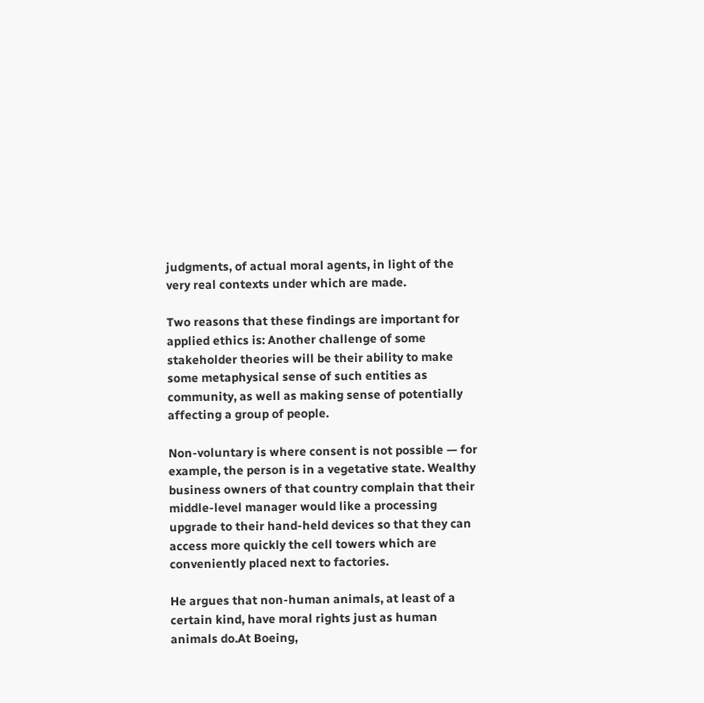judgments, of actual moral agents, in light of the very real contexts under which are made.

Two reasons that these findings are important for applied ethics is: Another challenge of some stakeholder theories will be their ability to make some metaphysical sense of such entities as community, as well as making sense of potentially affecting a group of people.

Non-voluntary is where consent is not possible — for example, the person is in a vegetative state. Wealthy business owners of that country complain that their middle-level manager would like a processing upgrade to their hand-held devices so that they can access more quickly the cell towers which are conveniently placed next to factories.

He argues that non-human animals, at least of a certain kind, have moral rights just as human animals do.At Boeing,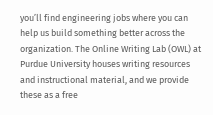you’ll find engineering jobs where you can help us build something better across the organization. The Online Writing Lab (OWL) at Purdue University houses writing resources and instructional material, and we provide these as a free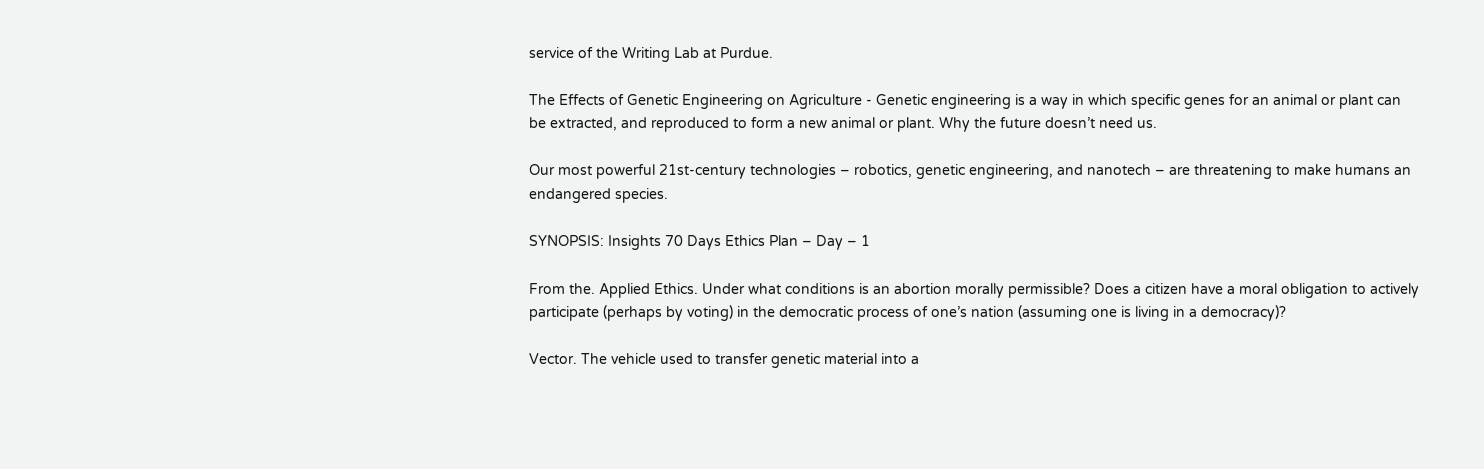service of the Writing Lab at Purdue.

The Effects of Genetic Engineering on Agriculture - Genetic engineering is a way in which specific genes for an animal or plant can be extracted, and reproduced to form a new animal or plant. Why the future doesn’t need us.

Our most powerful 21st-century technologies – robotics, genetic engineering, and nanotech – are threatening to make humans an endangered species.

SYNOPSIS: Insights 70 Days Ethics Plan – Day – 1

From the. Applied Ethics. Under what conditions is an abortion morally permissible? Does a citizen have a moral obligation to actively participate (perhaps by voting) in the democratic process of one’s nation (assuming one is living in a democracy)?

Vector. The vehicle used to transfer genetic material into a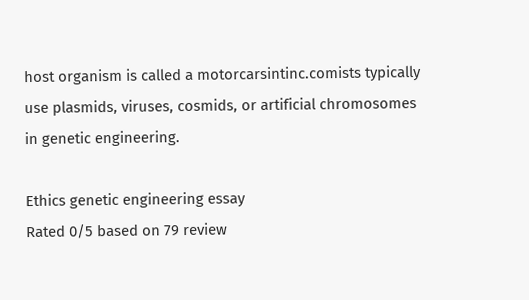host organism is called a motorcarsintinc.comists typically use plasmids, viruses, cosmids, or artificial chromosomes in genetic engineering.

Ethics genetic engineering essay
Rated 0/5 based on 79 review